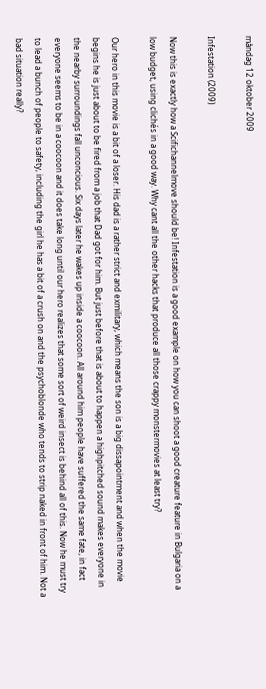måndag 12 oktober 2009

Infestation (2009)

Now this is exactly how a Scifichannelmove should be! Infestation is a good example on how you can shoot a good creature feature in Bulgaria on a low budget, using clichés in a good way. Why cant all the other hacks that produce all those crappy monstermovies at least try?

Our hero in this movie is a bit of a loser. His dad is a rather strict and exmilitary, which means the son is a big dissapointment and when the movie begins he is just about to be fired from a job that Dad got for him. But just before that is about to happen a highpitched sound makes everyone in the nearby surroundings fall unconcious. Six days later he wakes up inside a coocoon. All around him people have suffered the same fate, in fact everyone seems to be in a coocoon and it does take long until our hero realizes that some sort of weird insect is behind all of this. Now he must try to lead a bunch of people to safety, including the girl he has a bit of a crush on and the psychoblonde who tends to strip naked in front of him. Not a bad situation really?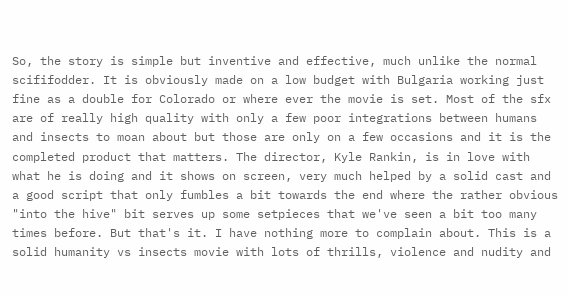So, the story is simple but inventive and effective, much unlike the normal scififodder. It is obviously made on a low budget with Bulgaria working just fine as a double for Colorado or where ever the movie is set. Most of the sfx are of really high quality with only a few poor integrations between humans and insects to moan about but those are only on a few occasions and it is the completed product that matters. The director, Kyle Rankin, is in love with what he is doing and it shows on screen, very much helped by a solid cast and a good script that only fumbles a bit towards the end where the rather obvious "into the hive" bit serves up some setpieces that we've seen a bit too many times before. But that's it. I have nothing more to complain about. This is a solid humanity vs insects movie with lots of thrills, violence and nudity and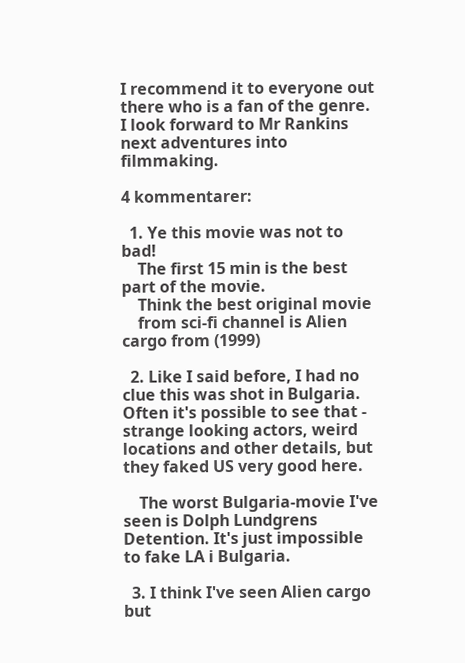I recommend it to everyone out there who is a fan of the genre. I look forward to Mr Rankins next adventures into filmmaking.

4 kommentarer:

  1. Ye this movie was not to bad!
    The first 15 min is the best part of the movie.
    Think the best original movie
    from sci-fi channel is Alien cargo from (1999)

  2. Like I said before, I had no clue this was shot in Bulgaria. Often it's possible to see that - strange looking actors, weird locations and other details, but they faked US very good here.

    The worst Bulgaria-movie I've seen is Dolph Lundgrens Detention. It's just impossible to fake LA i Bulgaria.

  3. I think I've seen Alien cargo but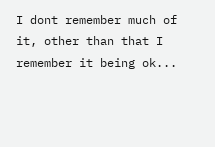I dont remember much of it, other than that I remember it being ok...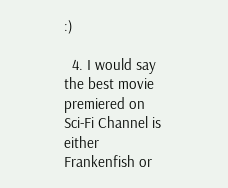:)

  4. I would say the best movie premiered on Sci-Fi Channel is either Frankenfish or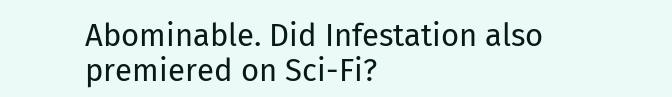Abominable. Did Infestation also premiered on Sci-Fi?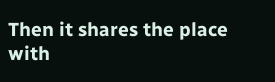Then it shares the place with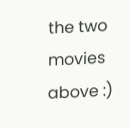the two movies above :)